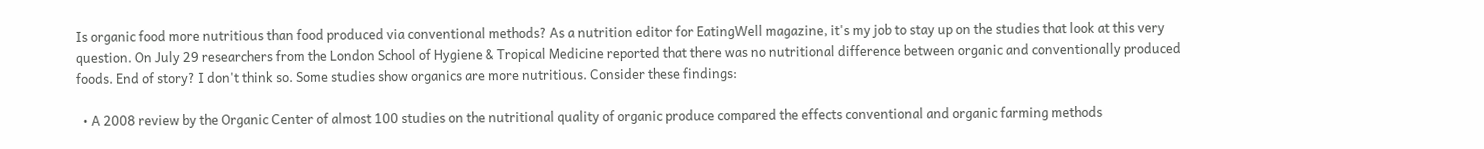Is organic food more nutritious than food produced via conventional methods? As a nutrition editor for EatingWell magazine, it's my job to stay up on the studies that look at this very question. On July 29 researchers from the London School of Hygiene & Tropical Medicine reported that there was no nutritional difference between organic and conventionally produced foods. End of story? I don't think so. Some studies show organics are more nutritious. Consider these findings:

  • A 2008 review by the Organic Center of almost 100 studies on the nutritional quality of organic produce compared the effects conventional and organic farming methods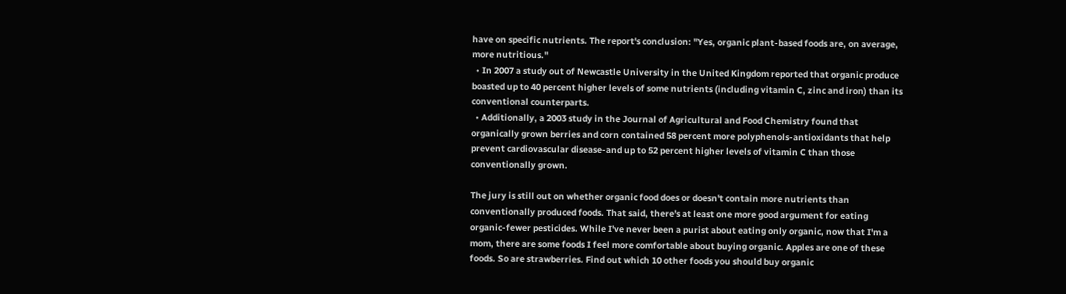have on specific nutrients. The report's conclusion: "Yes, organic plant-based foods are, on average, more nutritious."
  • In 2007 a study out of Newcastle University in the United Kingdom reported that organic produce boasted up to 40 percent higher levels of some nutrients (including vitamin C, zinc and iron) than its conventional counterparts.
  • Additionally, a 2003 study in the Journal of Agricultural and Food Chemistry found that organically grown berries and corn contained 58 percent more polyphenols-antioxidants that help prevent cardiovascular disease-and up to 52 percent higher levels of vitamin C than those conventionally grown.

The jury is still out on whether organic food does or doesn't contain more nutrients than conventionally produced foods. That said, there's at least one more good argument for eating organic-fewer pesticides. While I've never been a purist about eating only organic, now that I'm a mom, there are some foods I feel more comfortable about buying organic. Apples are one of these foods. So are strawberries. Find out which 10 other foods you should buy organic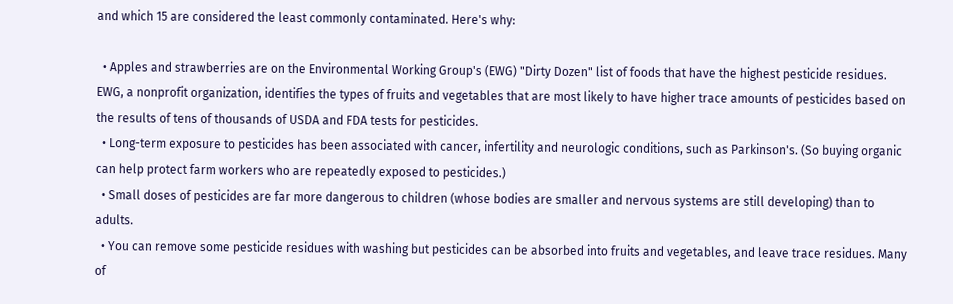and which 15 are considered the least commonly contaminated. Here's why:

  • Apples and strawberries are on the Environmental Working Group's (EWG) "Dirty Dozen" list of foods that have the highest pesticide residues. EWG, a nonprofit organization, identifies the types of fruits and vegetables that are most likely to have higher trace amounts of pesticides based on the results of tens of thousands of USDA and FDA tests for pesticides.
  • Long-term exposure to pesticides has been associated with cancer, infertility and neurologic conditions, such as Parkinson's. (So buying organic can help protect farm workers who are repeatedly exposed to pesticides.)
  • Small doses of pesticides are far more dangerous to children (whose bodies are smaller and nervous systems are still developing) than to adults.
  • You can remove some pesticide residues with washing but pesticides can be absorbed into fruits and vegetables, and leave trace residues. Many of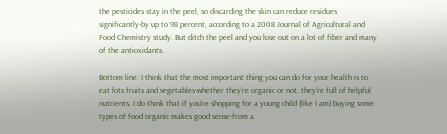the pesticides stay in the peel, so discarding the skin can reduce residues significantly-by up to 98 percent, according to a 2008 Journal of Agricultural and Food Chemistry study. But ditch the peel and you lose out on a lot of fiber and many of the antioxidants.

Bottom line: I think that the most important thing you can do for your health is to eat lots fruits and vegetables-whether they're organic or not, they're full of helpful nutrients. I do think that if you're shopping for a young child (like I am) buying some types of food organic makes good sense-from a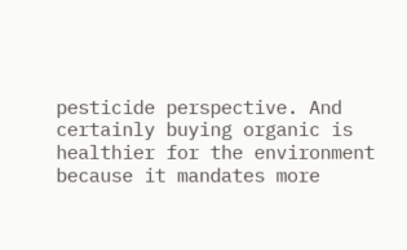pesticide perspective. And certainly buying organic is healthier for the environment because it mandates more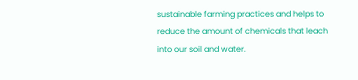sustainable farming practices and helps to reduce the amount of chemicals that leach into our soil and water.